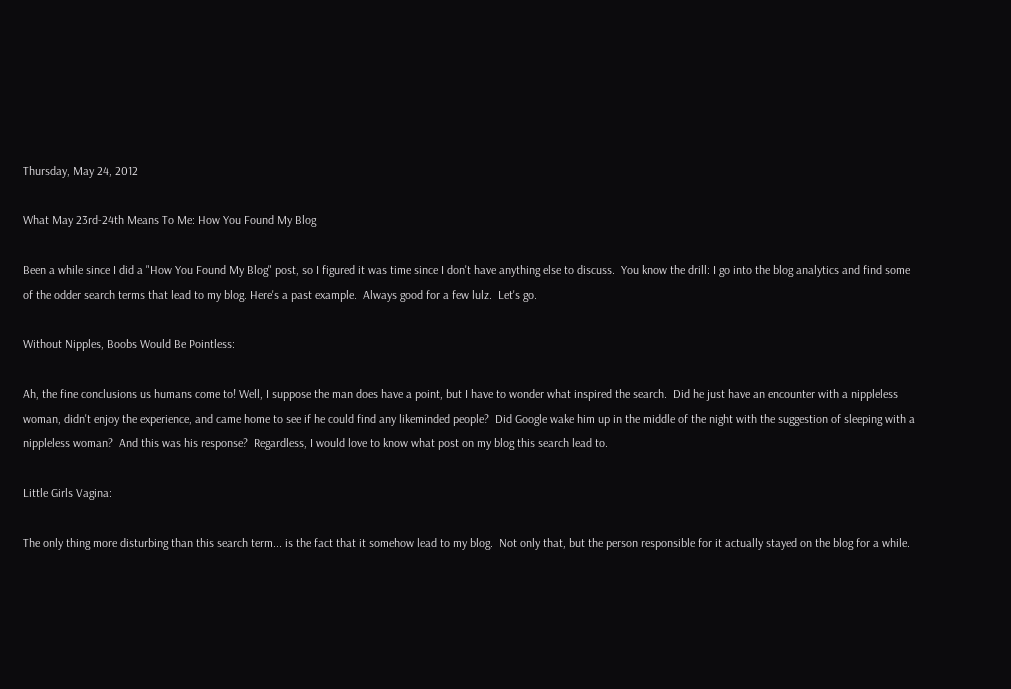Thursday, May 24, 2012

What May 23rd-24th Means To Me: How You Found My Blog

Been a while since I did a "How You Found My Blog" post, so I figured it was time since I don't have anything else to discuss.  You know the drill: I go into the blog analytics and find some of the odder search terms that lead to my blog. Here's a past example.  Always good for a few lulz.  Let's go.

Without Nipples, Boobs Would Be Pointless:

Ah, the fine conclusions us humans come to! Well, I suppose the man does have a point, but I have to wonder what inspired the search.  Did he just have an encounter with a nippleless woman, didn't enjoy the experience, and came home to see if he could find any likeminded people?  Did Google wake him up in the middle of the night with the suggestion of sleeping with a nippleless woman?  And this was his response?  Regardless, I would love to know what post on my blog this search lead to.

Little Girls Vagina:

The only thing more disturbing than this search term... is the fact that it somehow lead to my blog.  Not only that, but the person responsible for it actually stayed on the blog for a while.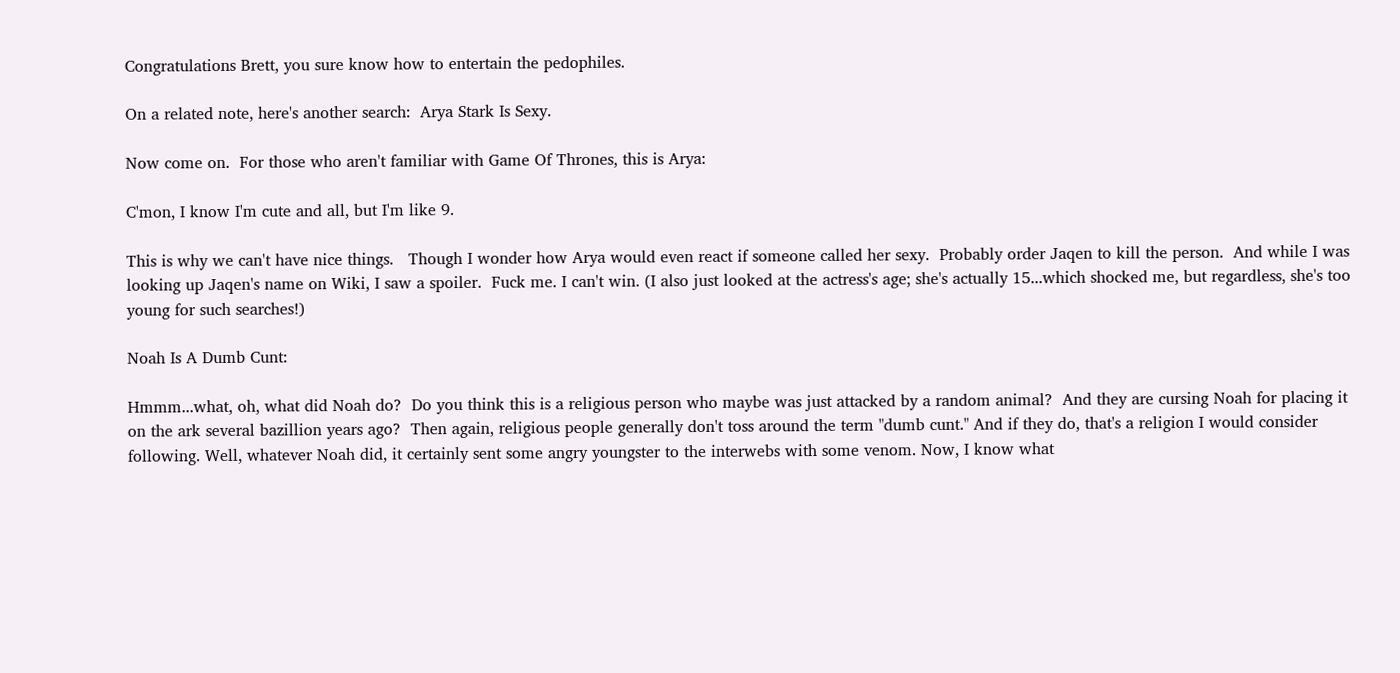Congratulations Brett, you sure know how to entertain the pedophiles.

On a related note, here's another search:  Arya Stark Is Sexy.

Now come on.  For those who aren't familiar with Game Of Thrones, this is Arya:

C'mon, I know I'm cute and all, but I'm like 9.

This is why we can't have nice things.   Though I wonder how Arya would even react if someone called her sexy.  Probably order Jaqen to kill the person.  And while I was looking up Jaqen's name on Wiki, I saw a spoiler.  Fuck me. I can't win. (I also just looked at the actress's age; she's actually 15...which shocked me, but regardless, she's too young for such searches!)

Noah Is A Dumb Cunt:

Hmmm...what, oh, what did Noah do?  Do you think this is a religious person who maybe was just attacked by a random animal?  And they are cursing Noah for placing it on the ark several bazillion years ago?  Then again, religious people generally don't toss around the term "dumb cunt." And if they do, that's a religion I would consider following. Well, whatever Noah did, it certainly sent some angry youngster to the interwebs with some venom. Now, I know what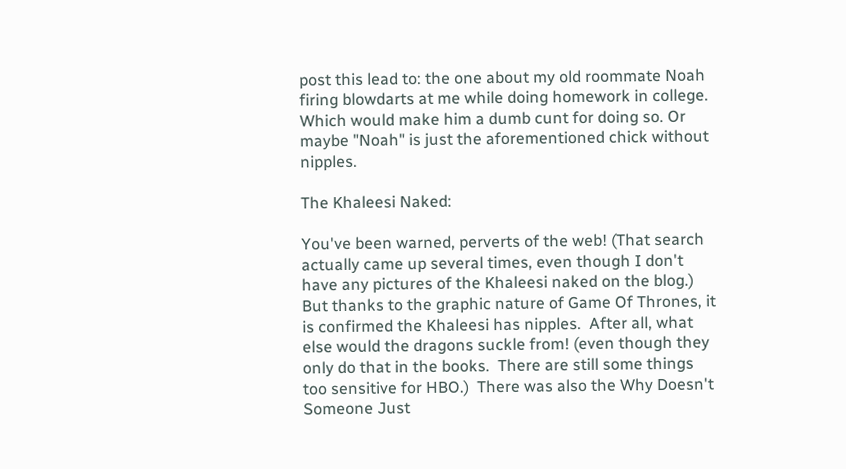post this lead to: the one about my old roommate Noah firing blowdarts at me while doing homework in college.  Which would make him a dumb cunt for doing so. Or maybe "Noah" is just the aforementioned chick without nipples.

The Khaleesi Naked:

You've been warned, perverts of the web! (That search actually came up several times, even though I don't have any pictures of the Khaleesi naked on the blog.)  But thanks to the graphic nature of Game Of Thrones, it is confirmed the Khaleesi has nipples.  After all, what else would the dragons suckle from! (even though they only do that in the books.  There are still some things too sensitive for HBO.)  There was also the Why Doesn't Someone Just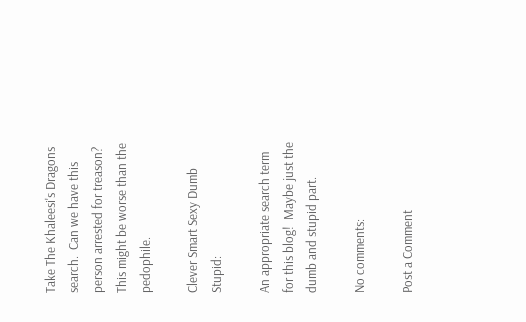Take The Khaleesi's Dragons search.  Can we have this person arrested for treason?  This might be worse than the pedophile.

Clever Smart Sexy Dumb Stupid:

An appropriate search term for this blog!  Maybe just the dumb and stupid part.

No comments:

Post a Comment